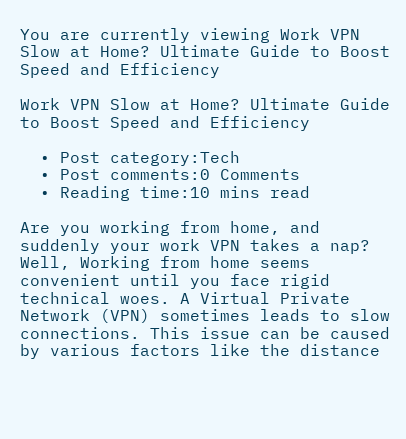You are currently viewing Work VPN Slow at Home? Ultimate Guide to Boost Speed and Efficiency

Work VPN Slow at Home? Ultimate Guide to Boost Speed and Efficiency

  • Post category:Tech
  • Post comments:0 Comments
  • Reading time:10 mins read

Are you working from home, and suddenly your work VPN takes a nap? Well, Working from home seems convenient until you face rigid technical woes. A Virtual Private Network (VPN) sometimes leads to slow connections. This issue can be caused by various factors like the distance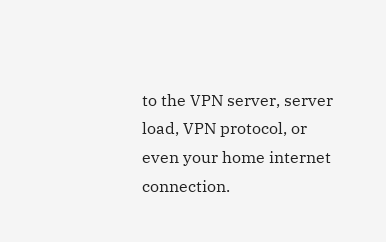to the VPN server, server load, VPN protocol, or even your home internet connection.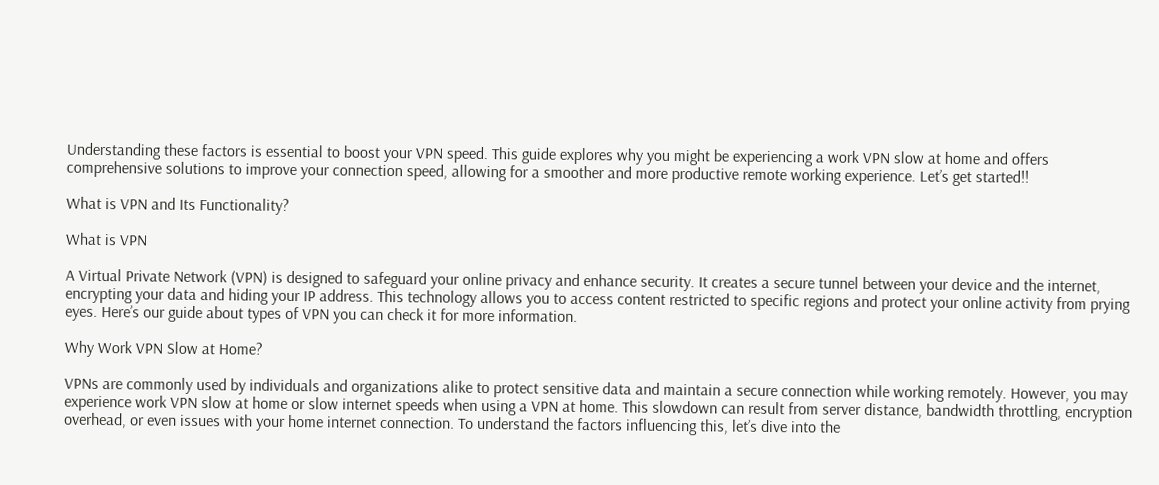Understanding these factors is essential to boost your VPN speed. This guide explores why you might be experiencing a work VPN slow at home and offers comprehensive solutions to improve your connection speed, allowing for a smoother and more productive remote working experience. Let’s get started!!

What is VPN and Its Functionality?

What is VPN

A Virtual Private Network (VPN) is designed to safeguard your online privacy and enhance security. It creates a secure tunnel between your device and the internet, encrypting your data and hiding your IP address. This technology allows you to access content restricted to specific regions and protect your online activity from prying eyes. Here’s our guide about types of VPN you can check it for more information.

Why Work VPN Slow at Home?

VPNs are commonly used by individuals and organizations alike to protect sensitive data and maintain a secure connection while working remotely. However, you may experience work VPN slow at home or slow internet speeds when using a VPN at home. This slowdown can result from server distance, bandwidth throttling, encryption overhead, or even issues with your home internet connection. To understand the factors influencing this, let’s dive into the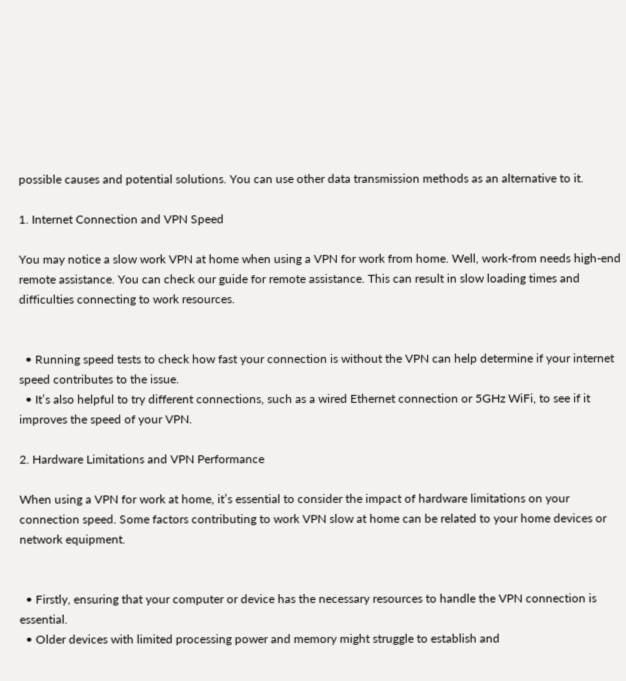possible causes and potential solutions. You can use other data transmission methods as an alternative to it.

1. Internet Connection and VPN Speed

You may notice a slow work VPN at home when using a VPN for work from home. Well, work-from needs high-end remote assistance. You can check our guide for remote assistance. This can result in slow loading times and difficulties connecting to work resources.


  • Running speed tests to check how fast your connection is without the VPN can help determine if your internet speed contributes to the issue.
  • It’s also helpful to try different connections, such as a wired Ethernet connection or 5GHz WiFi, to see if it improves the speed of your VPN.

2. Hardware Limitations and VPN Performance

When using a VPN for work at home, it’s essential to consider the impact of hardware limitations on your connection speed. Some factors contributing to work VPN slow at home can be related to your home devices or network equipment.


  • Firstly, ensuring that your computer or device has the necessary resources to handle the VPN connection is essential.
  • Older devices with limited processing power and memory might struggle to establish and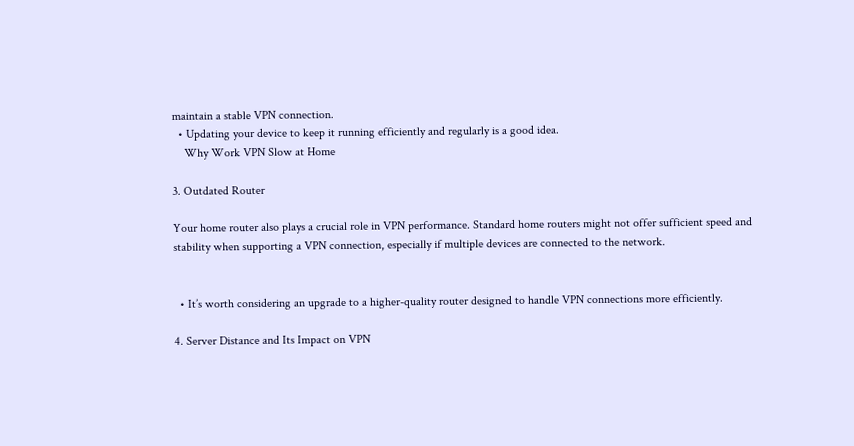maintain a stable VPN connection.
  • Updating your device to keep it running efficiently and regularly is a good idea.
    Why Work VPN Slow at Home

3. Outdated Router

Your home router also plays a crucial role in VPN performance. Standard home routers might not offer sufficient speed and stability when supporting a VPN connection, especially if multiple devices are connected to the network.


  • It’s worth considering an upgrade to a higher-quality router designed to handle VPN connections more efficiently.

4. Server Distance and Its Impact on VPN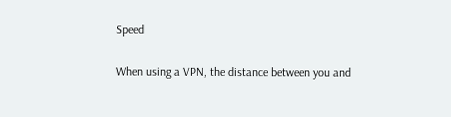Speed

When using a VPN, the distance between you and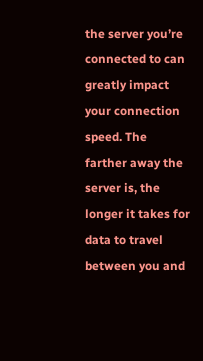the server you’re connected to can greatly impact your connection speed. The farther away the server is, the longer it takes for data to travel between you and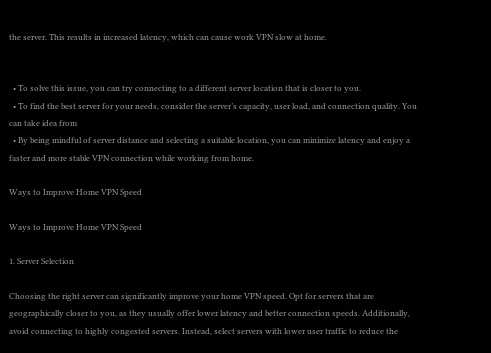the server. This results in increased latency, which can cause work VPN slow at home.


  • To solve this issue, you can try connecting to a different server location that is closer to you.
  • To find the best server for your needs, consider the server’s capacity, user load, and connection quality. You can take idea from
  • By being mindful of server distance and selecting a suitable location, you can minimize latency and enjoy a faster and more stable VPN connection while working from home.

Ways to Improve Home VPN Speed

Ways to Improve Home VPN Speed

1. Server Selection

Choosing the right server can significantly improve your home VPN speed. Opt for servers that are geographically closer to you, as they usually offer lower latency and better connection speeds. Additionally, avoid connecting to highly congested servers. Instead, select servers with lower user traffic to reduce the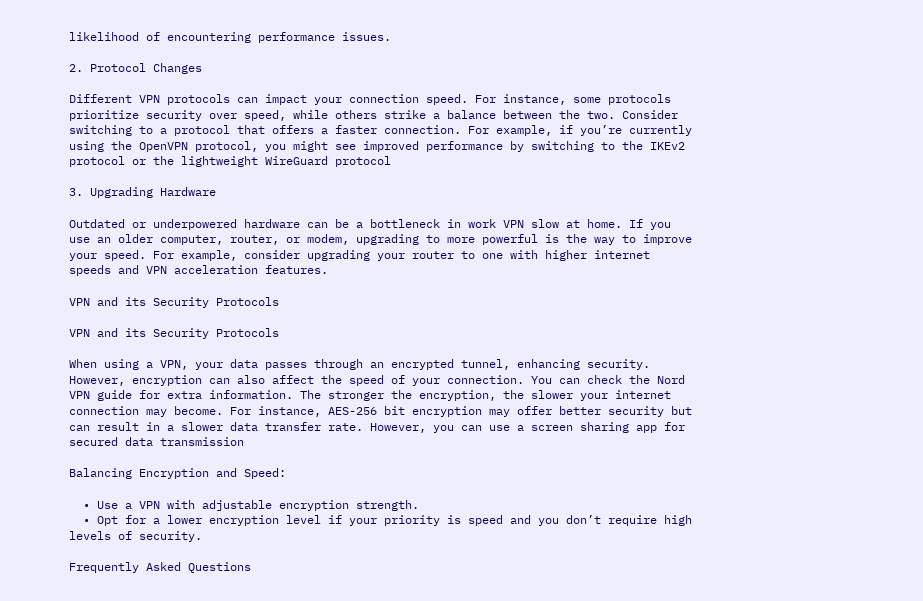likelihood of encountering performance issues.

2. Protocol Changes

Different VPN protocols can impact your connection speed. For instance, some protocols prioritize security over speed, while others strike a balance between the two. Consider switching to a protocol that offers a faster connection. For example, if you’re currently using the OpenVPN protocol, you might see improved performance by switching to the IKEv2 protocol or the lightweight WireGuard protocol

3. Upgrading Hardware

Outdated or underpowered hardware can be a bottleneck in work VPN slow at home. If you use an older computer, router, or modem, upgrading to more powerful is the way to improve your speed. For example, consider upgrading your router to one with higher internet speeds and VPN acceleration features.

VPN and its Security Protocols

VPN and its Security Protocols

When using a VPN, your data passes through an encrypted tunnel, enhancing security. However, encryption can also affect the speed of your connection. You can check the Nord VPN guide for extra information. The stronger the encryption, the slower your internet connection may become. For instance, AES-256 bit encryption may offer better security but can result in a slower data transfer rate. However, you can use a screen sharing app for secured data transmission

Balancing Encryption and Speed:

  • Use a VPN with adjustable encryption strength.
  • Opt for a lower encryption level if your priority is speed and you don’t require high levels of security.

Frequently Asked Questions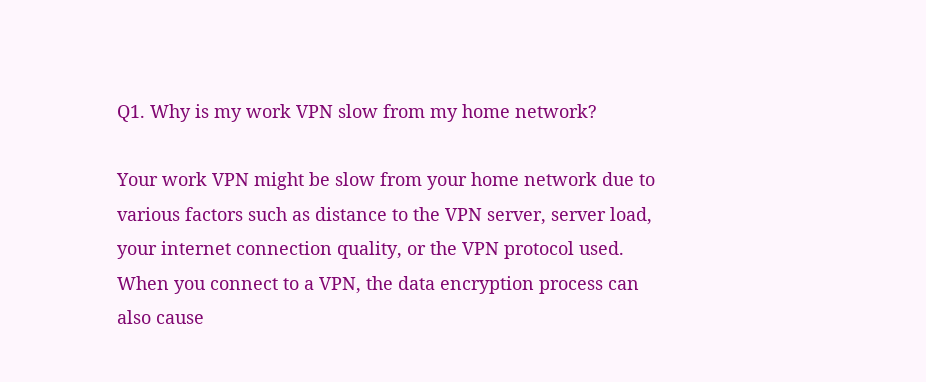Q1. Why is my work VPN slow from my home network?

Your work VPN might be slow from your home network due to various factors such as distance to the VPN server, server load, your internet connection quality, or the VPN protocol used. When you connect to a VPN, the data encryption process can also cause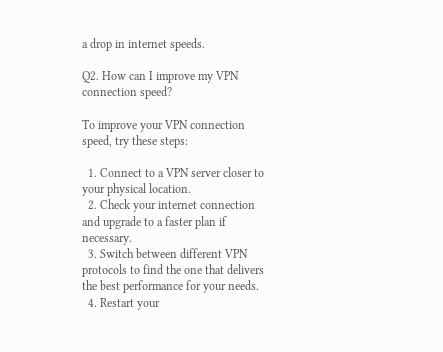a drop in internet speeds.

Q2. How can I improve my VPN connection speed?

To improve your VPN connection speed, try these steps:

  1. Connect to a VPN server closer to your physical location.
  2. Check your internet connection and upgrade to a faster plan if necessary.
  3. Switch between different VPN protocols to find the one that delivers the best performance for your needs.
  4. Restart your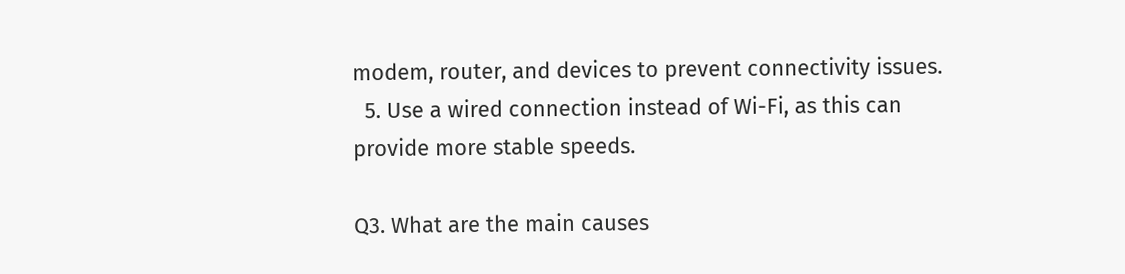modem, router, and devices to prevent connectivity issues.
  5. Use a wired connection instead of Wi-Fi, as this can provide more stable speeds.

Q3. What are the main causes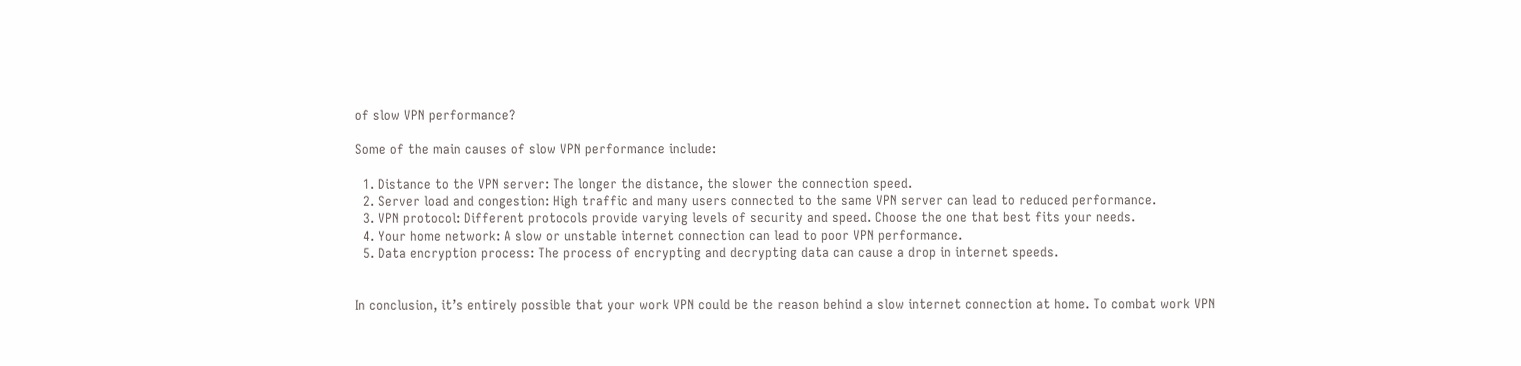of slow VPN performance?

Some of the main causes of slow VPN performance include:

  1. Distance to the VPN server: The longer the distance, the slower the connection speed.
  2. Server load and congestion: High traffic and many users connected to the same VPN server can lead to reduced performance.
  3. VPN protocol: Different protocols provide varying levels of security and speed. Choose the one that best fits your needs.
  4. Your home network: A slow or unstable internet connection can lead to poor VPN performance.
  5. Data encryption process: The process of encrypting and decrypting data can cause a drop in internet speeds.


In conclusion, it’s entirely possible that your work VPN could be the reason behind a slow internet connection at home. To combat work VPN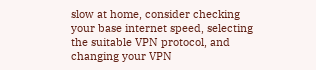slow at home, consider checking your base internet speed, selecting the suitable VPN protocol, and changing your VPN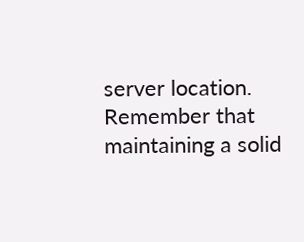server location. Remember that maintaining a solid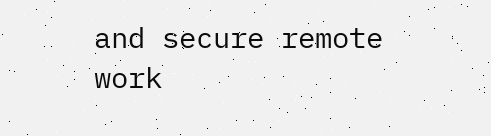and secure remote work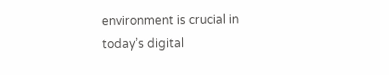environment is crucial in today’s digital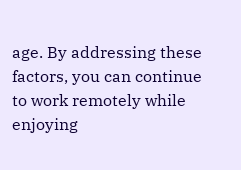age. By addressing these factors, you can continue to work remotely while enjoying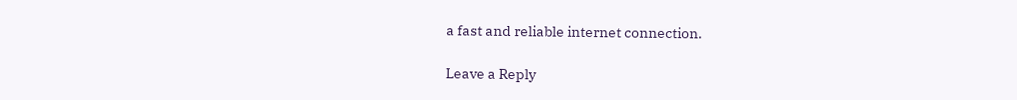a fast and reliable internet connection.

Leave a Reply